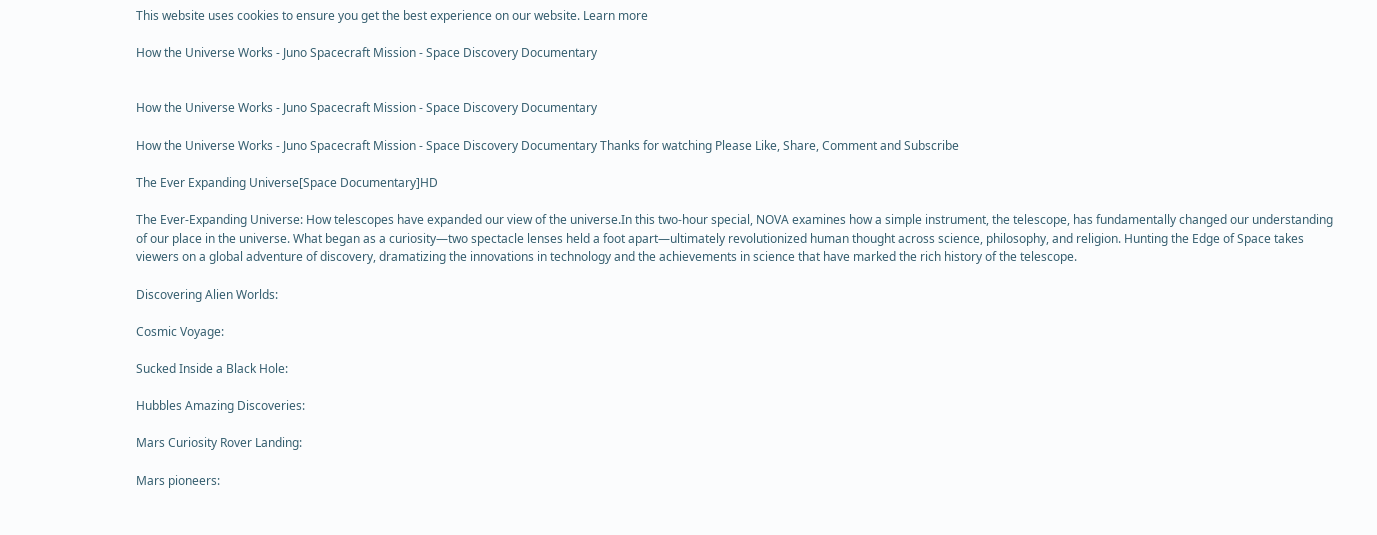This website uses cookies to ensure you get the best experience on our website. Learn more

How the Universe Works - Juno Spacecraft Mission - Space Discovery Documentary


How the Universe Works - Juno Spacecraft Mission - Space Discovery Documentary

How the Universe Works - Juno Spacecraft Mission - Space Discovery Documentary Thanks for watching Please Like, Share, Comment and Subscribe

The Ever Expanding Universe[Space Documentary]HD

The Ever-Expanding Universe: How telescopes have expanded our view of the universe.In this two-hour special, NOVA examines how a simple instrument, the telescope, has fundamentally changed our understanding of our place in the universe. What began as a curiosity—two spectacle lenses held a foot apart—ultimately revolutionized human thought across science, philosophy, and religion. Hunting the Edge of Space takes viewers on a global adventure of discovery, dramatizing the innovations in technology and the achievements in science that have marked the rich history of the telescope.

Discovering Alien Worlds:

Cosmic Voyage:

Sucked Inside a Black Hole:

Hubbles Amazing Discoveries:

Mars Curiosity Rover Landing:

Mars pioneers: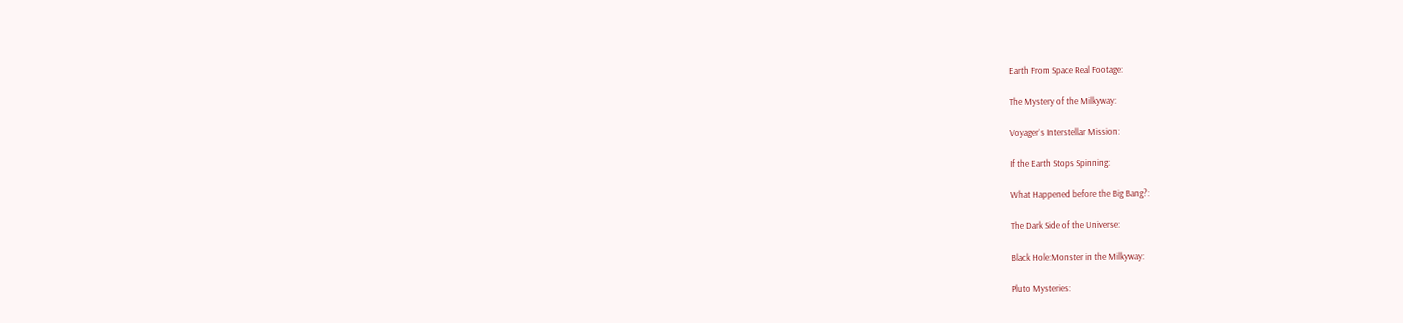Earth From Space Real Footage:

The Mystery of the Milkyway:

Voyager`s Interstellar Mission:

If the Earth Stops Spinning:

What Happened before the Big Bang?:

The Dark Side of the Universe:

Black Hole:Monster in the Milkyway:

Pluto Mysteries: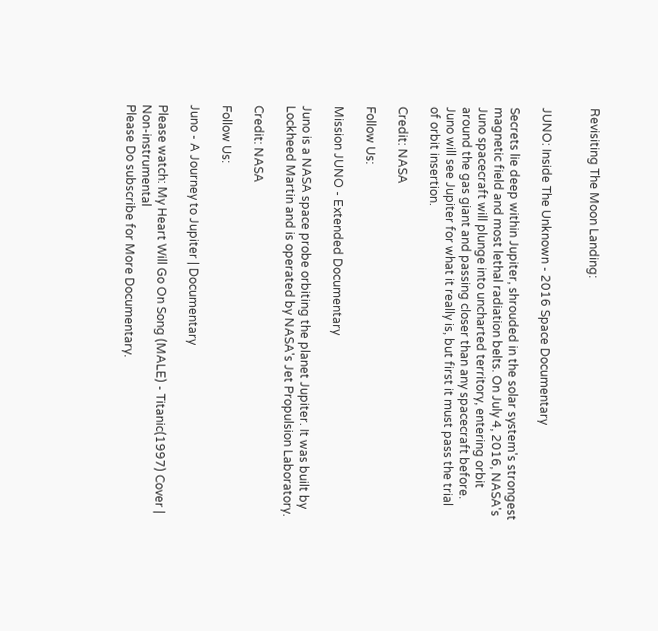Revisiting The Moon Landing:


JUNO: Inside The Unknown - 2016 Space Documentary

Secrets lie deep within Jupiter, shrouded in the solar system's strongest magnetic field and most lethal radiation belts. On July 4, 2016, NASA's Juno spacecraft will plunge into uncharted territory, entering orbit around the gas giant and passing closer than any spacecraft before. Juno will see Jupiter for what it really is, but first it must pass the trial of orbit insertion.

Credit: NASA

Follow Us:

Mission JUNO - Extended Documentary

Juno is a NASA space probe orbiting the planet Jupiter. It was built by Lockheed Martin and is operated by NASA's Jet Propulsion Laboratory.

Credit: NASA

Follow Us:

Juno - A Journey to Jupiter | Documentary

Please watch: My Heart Will Go On Song (MALE) - Titanic(1997) Cover | Non-instrumental
Please Do subscribe for More Documentary.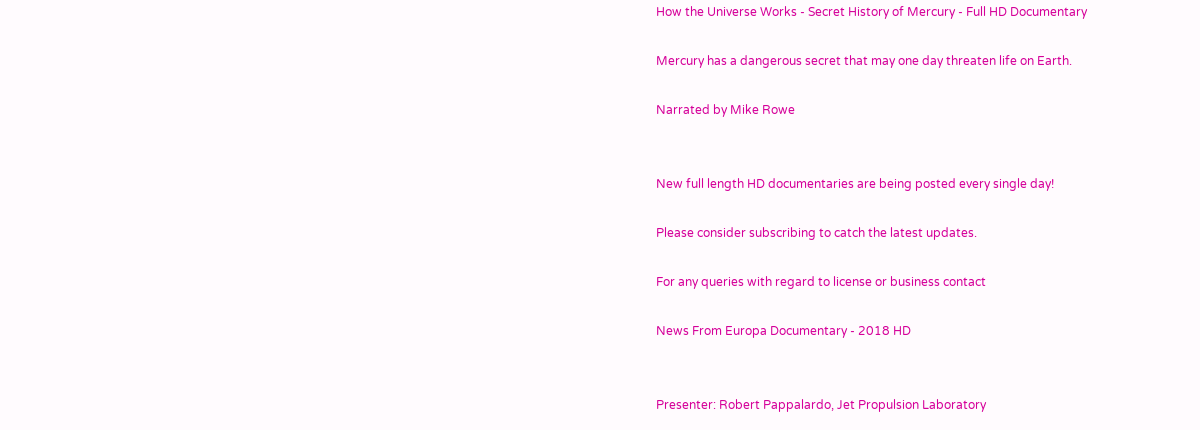How the Universe Works - Secret History of Mercury - Full HD Documentary

Mercury has a dangerous secret that may one day threaten life on Earth.

Narrated by Mike Rowe


New full length HD documentaries are being posted every single day!

Please consider subscribing to catch the latest updates.

For any queries with regard to license or business contact

News From Europa Documentary - 2018 HD


Presenter: Robert Pappalardo, Jet Propulsion Laboratory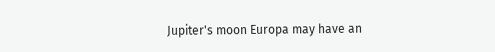Jupiter's moon Europa may have an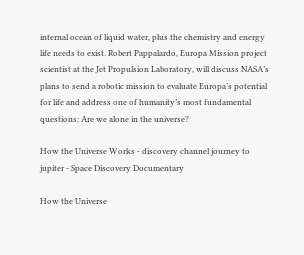internal ocean of liquid water, plus the chemistry and energy life needs to exist. Robert Pappalardo, Europa Mission project scientist at the Jet Propulsion Laboratory, will discuss NASA’s plans to send a robotic mission to evaluate Europa’s potential for life and address one of humanity’s most fundamental questions: Are we alone in the universe?

How the Universe Works - discovery channel journey to jupiter - Space Discovery Documentary

How the Universe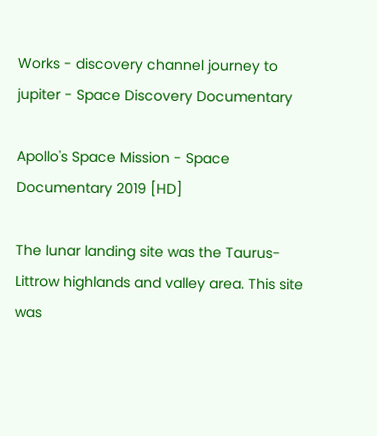Works - discovery channel journey to jupiter - Space Discovery Documentary

Apollo's Space Mission - Space Documentary 2019 [HD]

The lunar landing site was the Taurus-Littrow highlands and valley area. This site was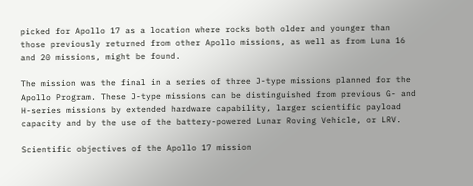picked for Apollo 17 as a location where rocks both older and younger than those previously returned from other Apollo missions, as well as from Luna 16 and 20 missions, might be found.

The mission was the final in a series of three J-type missions planned for the Apollo Program. These J-type missions can be distinguished from previous G- and H-series missions by extended hardware capability, larger scientific payload capacity and by the use of the battery-powered Lunar Roving Vehicle, or LRV.

Scientific objectives of the Apollo 17 mission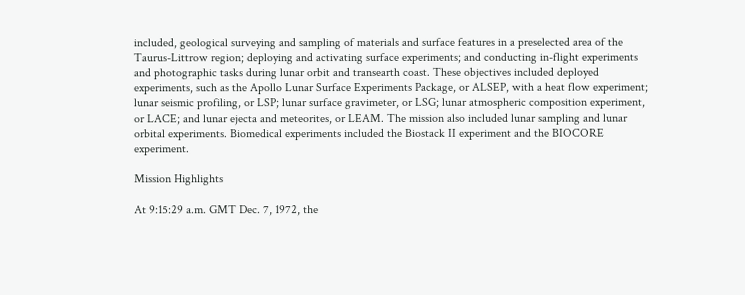included, geological surveying and sampling of materials and surface features in a preselected area of the Taurus-Littrow region; deploying and activating surface experiments; and conducting in-flight experiments and photographic tasks during lunar orbit and transearth coast. These objectives included deployed experiments, such as the Apollo Lunar Surface Experiments Package, or ALSEP, with a heat flow experiment; lunar seismic profiling, or LSP; lunar surface gravimeter, or LSG; lunar atmospheric composition experiment, or LACE; and lunar ejecta and meteorites, or LEAM. The mission also included lunar sampling and lunar orbital experiments. Biomedical experiments included the Biostack II experiment and the BIOCORE experiment.

Mission Highlights

At 9:15:29 a.m. GMT Dec. 7, 1972, the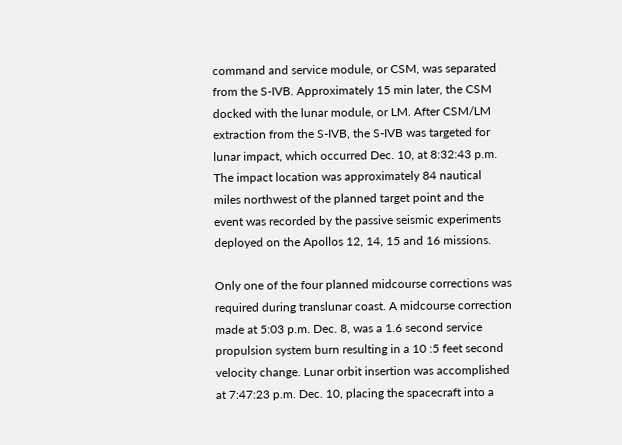command and service module, or CSM, was separated from the S-IVB. Approximately 15 min later, the CSM docked with the lunar module, or LM. After CSM/LM extraction from the S-IVB, the S-IVB was targeted for lunar impact, which occurred Dec. 10, at 8:32:43 p.m. The impact location was approximately 84 nautical miles northwest of the planned target point and the event was recorded by the passive seismic experiments deployed on the Apollos 12, 14, 15 and 16 missions.

Only one of the four planned midcourse corrections was required during translunar coast. A midcourse correction made at 5:03 p.m. Dec. 8, was a 1.6 second service propulsion system burn resulting in a 10 :5 feet second velocity change. Lunar orbit insertion was accomplished at 7:47:23 p.m. Dec. 10, placing the spacecraft into a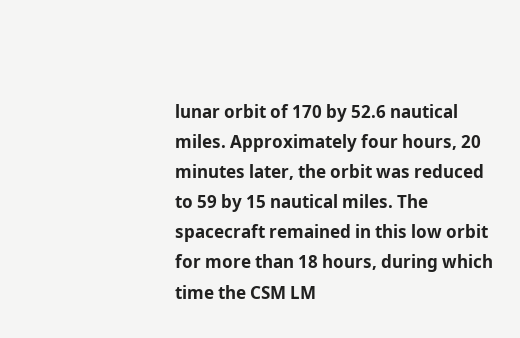lunar orbit of 170 by 52.6 nautical miles. Approximately four hours, 20 minutes later, the orbit was reduced to 59 by 15 nautical miles. The spacecraft remained in this low orbit for more than 18 hours, during which time the CSM LM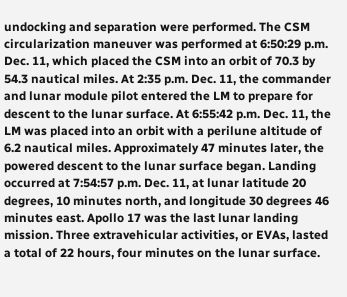undocking and separation were performed. The CSM circularization maneuver was performed at 6:50:29 p.m. Dec. 11, which placed the CSM into an orbit of 70.3 by 54.3 nautical miles. At 2:35 p.m. Dec. 11, the commander and lunar module pilot entered the LM to prepare for descent to the lunar surface. At 6:55:42 p.m. Dec. 11, the LM was placed into an orbit with a perilune altitude of 6.2 nautical miles. Approximately 47 minutes later, the powered descent to the lunar surface began. Landing occurred at 7:54:57 p.m. Dec. 11, at lunar latitude 20 degrees, 10 minutes north, and longitude 30 degrees 46 minutes east. Apollo 17 was the last lunar landing mission. Three extravehicular activities, or EVAs, lasted a total of 22 hours, four minutes on the lunar surface.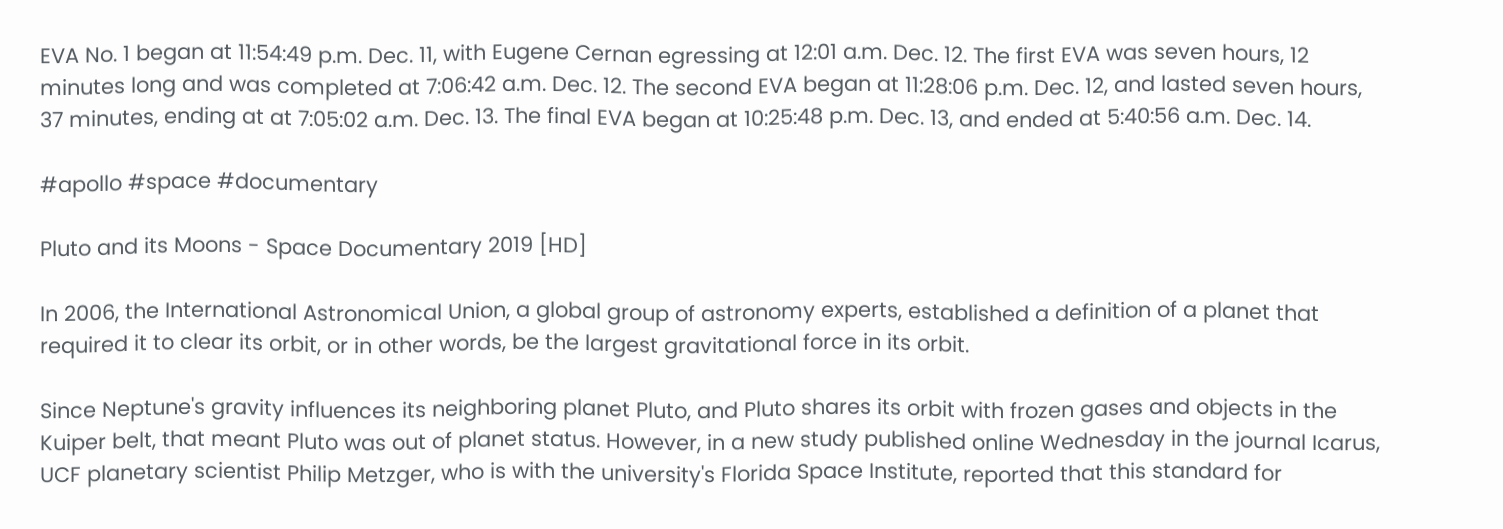EVA No. 1 began at 11:54:49 p.m. Dec. 11, with Eugene Cernan egressing at 12:01 a.m. Dec. 12. The first EVA was seven hours, 12 minutes long and was completed at 7:06:42 a.m. Dec. 12. The second EVA began at 11:28:06 p.m. Dec. 12, and lasted seven hours, 37 minutes, ending at at 7:05:02 a.m. Dec. 13. The final EVA began at 10:25:48 p.m. Dec. 13, and ended at 5:40:56 a.m. Dec. 14.

#apollo #space #documentary

Pluto and its Moons - Space Documentary 2019 [HD]

In 2006, the International Astronomical Union, a global group of astronomy experts, established a definition of a planet that required it to clear its orbit, or in other words, be the largest gravitational force in its orbit.

Since Neptune's gravity influences its neighboring planet Pluto, and Pluto shares its orbit with frozen gases and objects in the Kuiper belt, that meant Pluto was out of planet status. However, in a new study published online Wednesday in the journal Icarus, UCF planetary scientist Philip Metzger, who is with the university's Florida Space Institute, reported that this standard for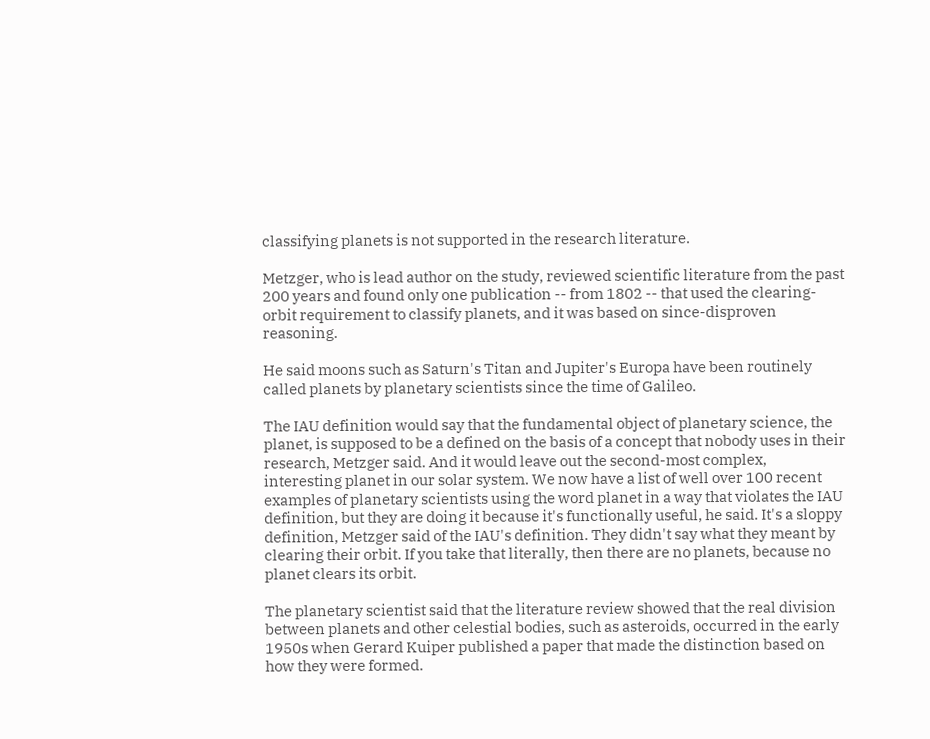classifying planets is not supported in the research literature.

Metzger, who is lead author on the study, reviewed scientific literature from the past 200 years and found only one publication -- from 1802 -- that used the clearing-orbit requirement to classify planets, and it was based on since-disproven reasoning.

He said moons such as Saturn's Titan and Jupiter's Europa have been routinely called planets by planetary scientists since the time of Galileo.

The IAU definition would say that the fundamental object of planetary science, the planet, is supposed to be a defined on the basis of a concept that nobody uses in their research, Metzger said. And it would leave out the second-most complex, interesting planet in our solar system. We now have a list of well over 100 recent examples of planetary scientists using the word planet in a way that violates the IAU definition, but they are doing it because it's functionally useful, he said. It's a sloppy definition, Metzger said of the IAU's definition. They didn't say what they meant by clearing their orbit. If you take that literally, then there are no planets, because no planet clears its orbit.

The planetary scientist said that the literature review showed that the real division between planets and other celestial bodies, such as asteroids, occurred in the early 1950s when Gerard Kuiper published a paper that made the distinction based on how they were formed.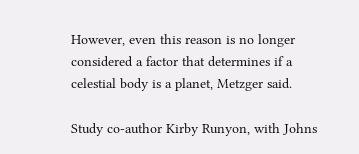However, even this reason is no longer considered a factor that determines if a celestial body is a planet, Metzger said.

Study co-author Kirby Runyon, with Johns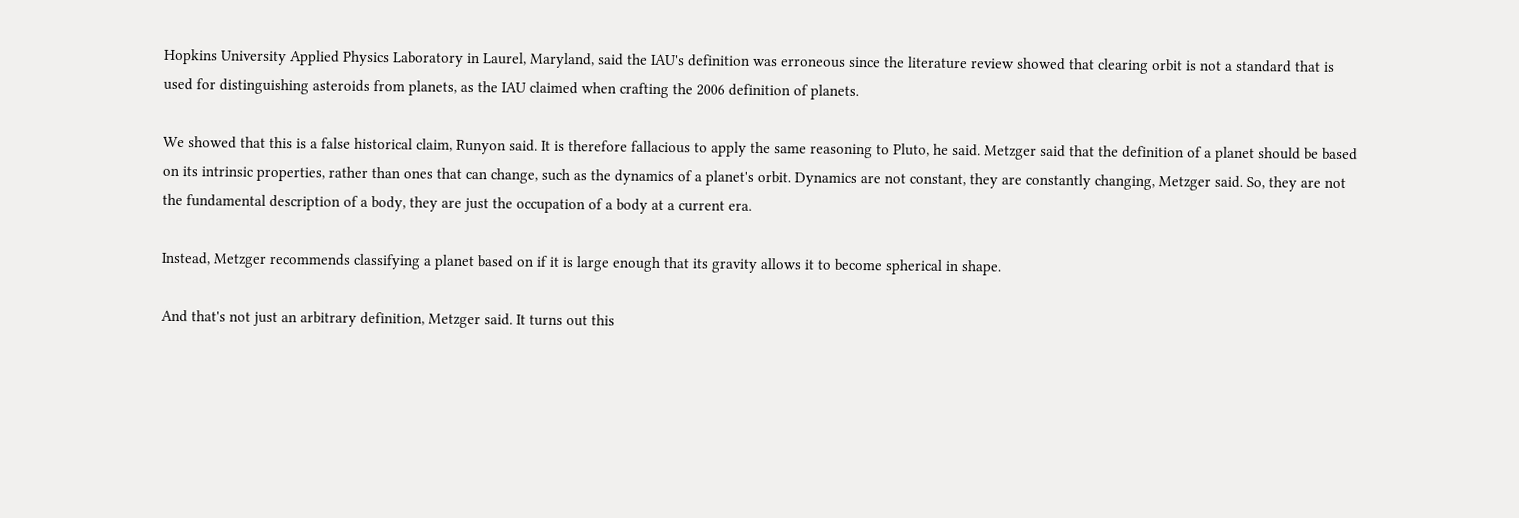Hopkins University Applied Physics Laboratory in Laurel, Maryland, said the IAU's definition was erroneous since the literature review showed that clearing orbit is not a standard that is used for distinguishing asteroids from planets, as the IAU claimed when crafting the 2006 definition of planets.

We showed that this is a false historical claim, Runyon said. It is therefore fallacious to apply the same reasoning to Pluto, he said. Metzger said that the definition of a planet should be based on its intrinsic properties, rather than ones that can change, such as the dynamics of a planet's orbit. Dynamics are not constant, they are constantly changing, Metzger said. So, they are not the fundamental description of a body, they are just the occupation of a body at a current era.

Instead, Metzger recommends classifying a planet based on if it is large enough that its gravity allows it to become spherical in shape.

And that's not just an arbitrary definition, Metzger said. It turns out this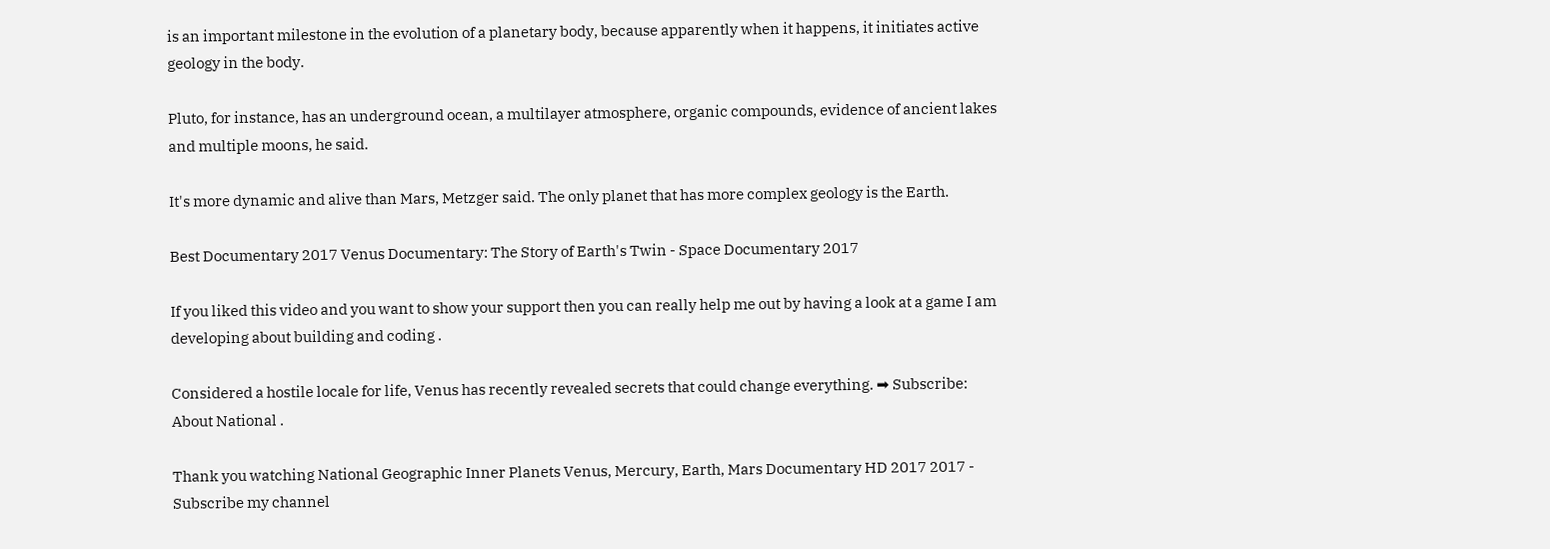is an important milestone in the evolution of a planetary body, because apparently when it happens, it initiates active geology in the body.

Pluto, for instance, has an underground ocean, a multilayer atmosphere, organic compounds, evidence of ancient lakes and multiple moons, he said.

It's more dynamic and alive than Mars, Metzger said. The only planet that has more complex geology is the Earth.

Best Documentary 2017 Venus Documentary: The Story of Earth's Twin - Space Documentary 2017

If you liked this video and you want to show your support then you can really help me out by having a look at a game I am developing about building and coding .

Considered a hostile locale for life, Venus has recently revealed secrets that could change everything. ➡ Subscribe: About National .

Thank you watching National Geographic Inner Planets Venus, Mercury, Earth, Mars Documentary HD 2017 2017 - Subscribe my channel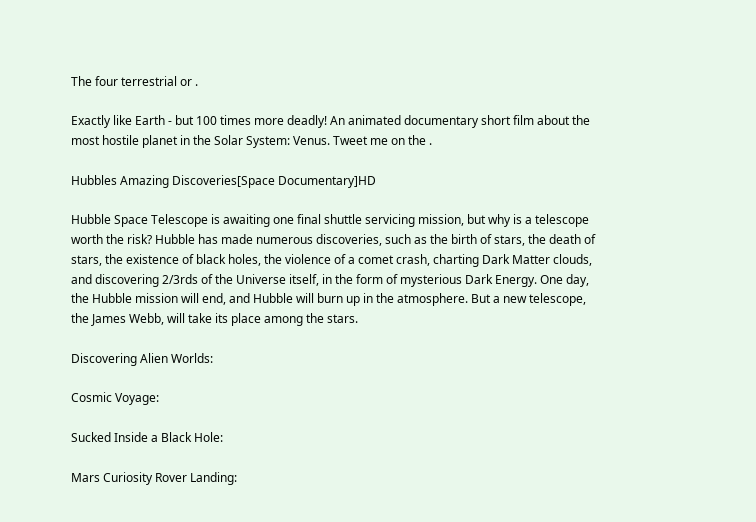The four terrestrial or .

Exactly like Earth - but 100 times more deadly! An animated documentary short film about the most hostile planet in the Solar System: Venus. Tweet me on the .

Hubbles Amazing Discoveries[Space Documentary]HD

Hubble Space Telescope is awaiting one final shuttle servicing mission, but why is a telescope worth the risk? Hubble has made numerous discoveries, such as the birth of stars, the death of stars, the existence of black holes, the violence of a comet crash, charting Dark Matter clouds, and discovering 2/3rds of the Universe itself, in the form of mysterious Dark Energy. One day, the Hubble mission will end, and Hubble will burn up in the atmosphere. But a new telescope, the James Webb, will take its place among the stars.

Discovering Alien Worlds:

Cosmic Voyage:

Sucked Inside a Black Hole:

Mars Curiosity Rover Landing: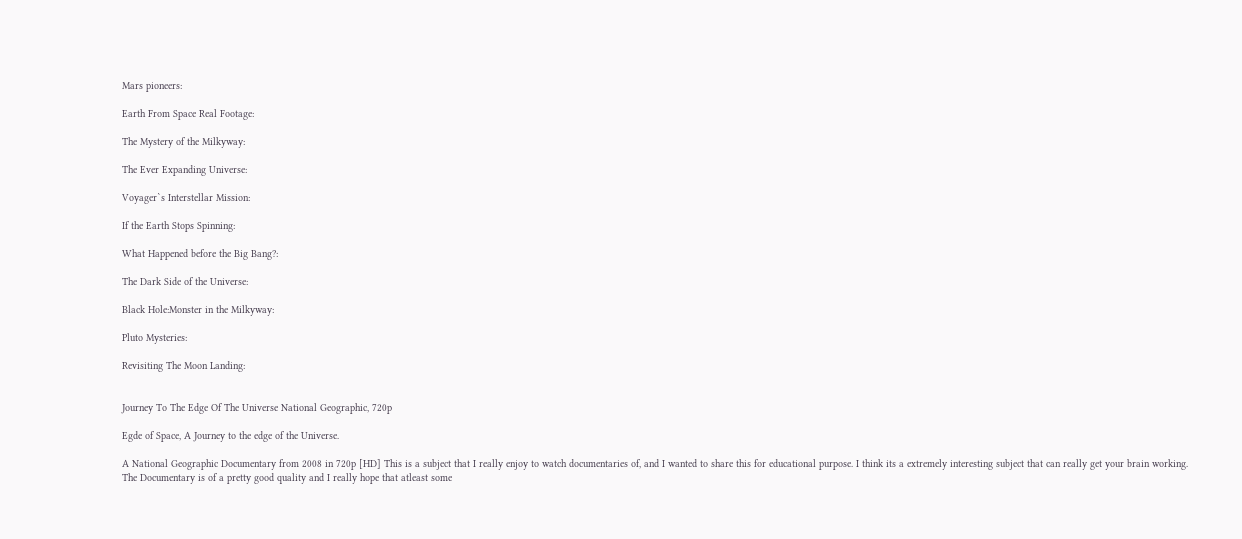Mars pioneers:

Earth From Space Real Footage:

The Mystery of the Milkyway:

The Ever Expanding Universe:

Voyager`s Interstellar Mission:

If the Earth Stops Spinning:

What Happened before the Big Bang?:

The Dark Side of the Universe:

Black Hole:Monster in the Milkyway:

Pluto Mysteries:

Revisiting The Moon Landing:


Journey To The Edge Of The Universe National Geographic, 720p

Egde of Space, A Journey to the edge of the Universe.

A National Geographic Documentary from 2008 in 720p [HD] This is a subject that I really enjoy to watch documentaries of, and I wanted to share this for educational purpose. I think its a extremely interesting subject that can really get your brain working.
The Documentary is of a pretty good quality and I really hope that atleast some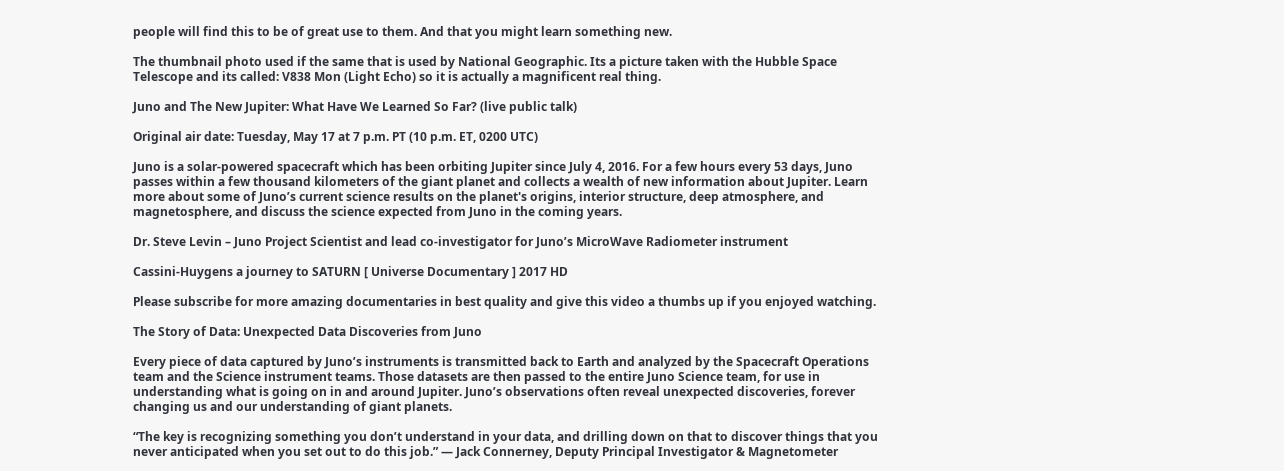people will find this to be of great use to them. And that you might learn something new.

The thumbnail photo used if the same that is used by National Geographic. Its a picture taken with the Hubble Space Telescope and its called: V838 Mon (Light Echo) so it is actually a magnificent real thing.

Juno and The New Jupiter: What Have We Learned So Far? (live public talk)

Original air date: Tuesday, May 17 at 7 p.m. PT (10 p.m. ET, 0200 UTC)

Juno is a solar-powered spacecraft which has been orbiting Jupiter since July 4, 2016. For a few hours every 53 days, Juno passes within a few thousand kilometers of the giant planet and collects a wealth of new information about Jupiter. Learn more about some of Juno’s current science results on the planet's origins, interior structure, deep atmosphere, and magnetosphere, and discuss the science expected from Juno in the coming years.

Dr. Steve Levin – Juno Project Scientist and lead co-investigator for Juno’s MicroWave Radiometer instrument

Cassini-Huygens a journey to SATURN [ Universe Documentary ] 2017 HD

Please subscribe for more amazing documentaries in best quality and give this video a thumbs up if you enjoyed watching.

The Story of Data: Unexpected Data Discoveries from Juno

Every piece of data captured by Juno’s instruments is transmitted back to Earth and analyzed by the Spacecraft Operations team and the Science instrument teams. Those datasets are then passed to the entire Juno Science team, for use in understanding what is going on in and around Jupiter. Juno’s observations often reveal unexpected discoveries, forever changing us and our understanding of giant planets.

“The key is recognizing something you don’t understand in your data, and drilling down on that to discover things that you never anticipated when you set out to do this job.” — Jack Connerney, Deputy Principal Investigator & Magnetometer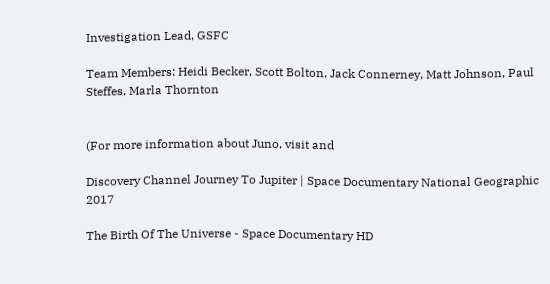Investigation Lead, GSFC

Team Members: Heidi Becker, Scott Bolton, Jack Connerney, Matt Johnson, Paul Steffes, Marla Thornton


(For more information about Juno, visit and

Discovery Channel Journey To Jupiter | Space Documentary National Geographic 2017

The Birth Of The Universe - Space Documentary HD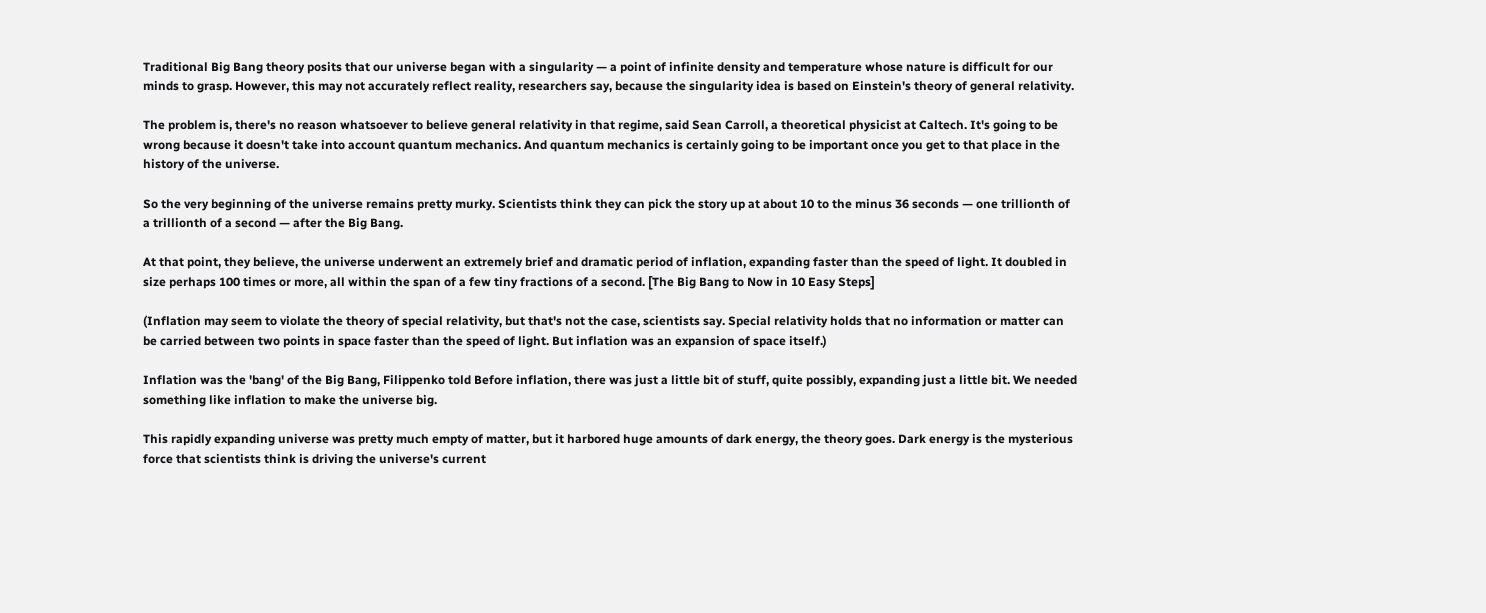Traditional Big Bang theory posits that our universe began with a singularity — a point of infinite density and temperature whose nature is difficult for our minds to grasp. However, this may not accurately reflect reality, researchers say, because the singularity idea is based on Einstein's theory of general relativity.

The problem is, there's no reason whatsoever to believe general relativity in that regime, said Sean Carroll, a theoretical physicist at Caltech. It's going to be wrong because it doesn't take into account quantum mechanics. And quantum mechanics is certainly going to be important once you get to that place in the history of the universe.

So the very beginning of the universe remains pretty murky. Scientists think they can pick the story up at about 10 to the minus 36 seconds — one trillionth of a trillionth of a second — after the Big Bang.

At that point, they believe, the universe underwent an extremely brief and dramatic period of inflation, expanding faster than the speed of light. It doubled in size perhaps 100 times or more, all within the span of a few tiny fractions of a second. [The Big Bang to Now in 10 Easy Steps]

(Inflation may seem to violate the theory of special relativity, but that's not the case, scientists say. Special relativity holds that no information or matter can be carried between two points in space faster than the speed of light. But inflation was an expansion of space itself.)

Inflation was the 'bang' of the Big Bang, Filippenko told Before inflation, there was just a little bit of stuff, quite possibly, expanding just a little bit. We needed something like inflation to make the universe big.

This rapidly expanding universe was pretty much empty of matter, but it harbored huge amounts of dark energy, the theory goes. Dark energy is the mysterious force that scientists think is driving the universe's current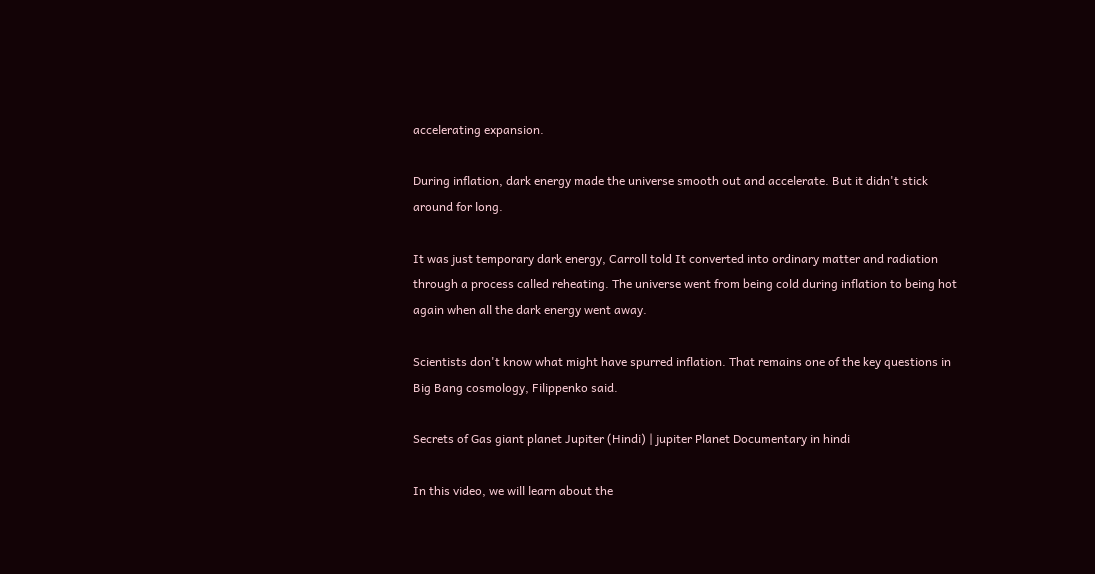accelerating expansion.

During inflation, dark energy made the universe smooth out and accelerate. But it didn't stick around for long.

It was just temporary dark energy, Carroll told It converted into ordinary matter and radiation through a process called reheating. The universe went from being cold during inflation to being hot again when all the dark energy went away.

Scientists don't know what might have spurred inflation. That remains one of the key questions in Big Bang cosmology, Filippenko said.

Secrets of Gas giant planet Jupiter (Hindi) | jupiter Planet Documentary in hindi

In this video, we will learn about the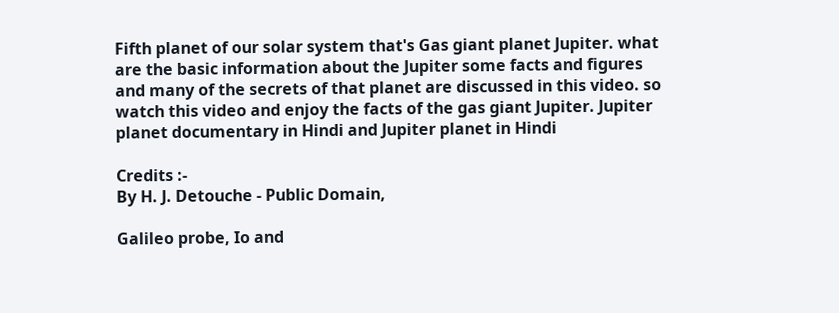Fifth planet of our solar system that's Gas giant planet Jupiter. what are the basic information about the Jupiter some facts and figures and many of the secrets of that planet are discussed in this video. so watch this video and enjoy the facts of the gas giant Jupiter. Jupiter planet documentary in Hindi and Jupiter planet in Hindi

Credits :-
By H. J. Detouche - Public Domain,

Galileo probe, Io and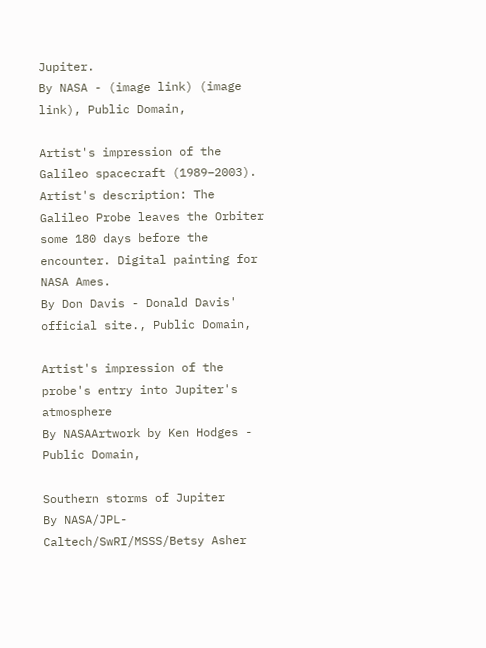Jupiter.
By NASA - (image link) (image link), Public Domain,

Artist's impression of the Galileo spacecraft (1989–2003). Artist's description: The Galileo Probe leaves the Orbiter some 180 days before the encounter. Digital painting for NASA Ames.
By Don Davis - Donald Davis' official site., Public Domain,

Artist's impression of the probe's entry into Jupiter's atmosphere
By NASAArtwork by Ken Hodges - Public Domain,

Southern storms of Jupiter
By NASA/JPL-Caltech/SwRI/MSSS/Betsy Asher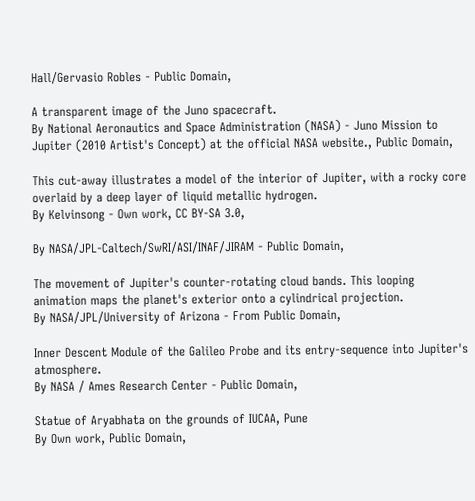Hall/Gervasio Robles - Public Domain,

A transparent image of the Juno spacecraft.
By National Aeronautics and Space Administration (NASA) - Juno Mission to Jupiter (2010 Artist's Concept) at the official NASA website., Public Domain,

This cut-away illustrates a model of the interior of Jupiter, with a rocky core overlaid by a deep layer of liquid metallic hydrogen.
By Kelvinsong - Own work, CC BY-SA 3.0,

By NASA/JPL-Caltech/SwRI/ASI/INAF/JIRAM - Public Domain,

The movement of Jupiter's counter-rotating cloud bands. This looping animation maps the planet's exterior onto a cylindrical projection.
By NASA/JPL/University of Arizona - From Public Domain,

Inner Descent Module of the Galileo Probe and its entry-sequence into Jupiter's atmosphere.
By NASA / Ames Research Center - Public Domain,

Statue of Aryabhata on the grounds of IUCAA, Pune
By Own work, Public Domain,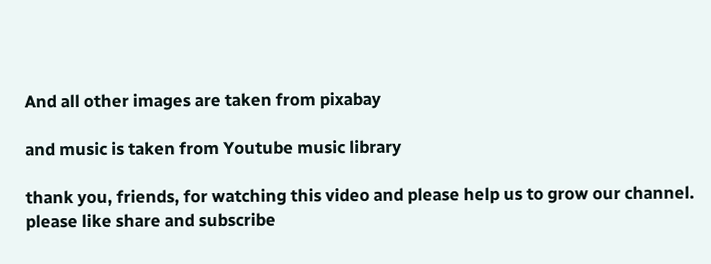And all other images are taken from pixabay

and music is taken from Youtube music library

thank you, friends, for watching this video and please help us to grow our channel.
please like share and subscribe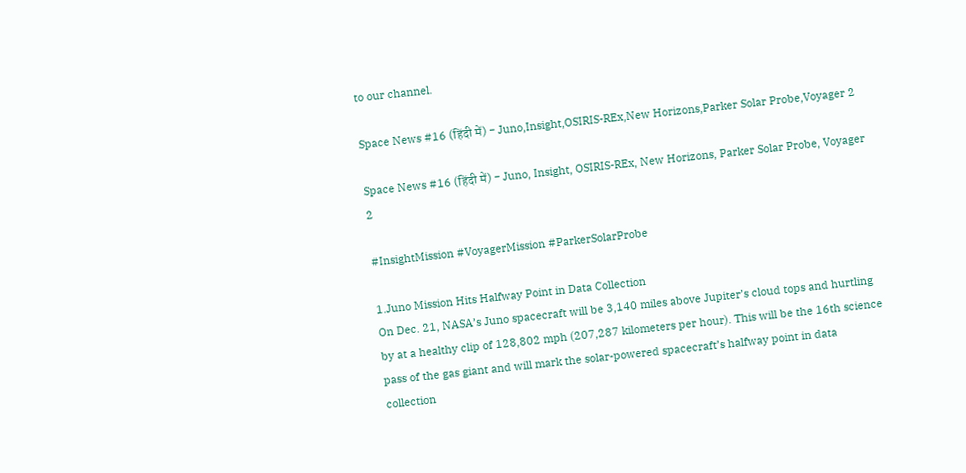to our channel.

Space News #16 (हिंदी में) - Juno,Insight,OSIRIS-REx,New Horizons,Parker Solar Probe,Voyager 2

Space News #16 (हिंदी में) - Juno, Insight, OSIRIS-REx, New Horizons, Parker Solar Probe, Voyager 2

#InsightMission #VoyagerMission #ParkerSolarProbe

1.Juno Mission Hits Halfway Point in Data Collection
On Dec. 21, NASA’s Juno spacecraft will be 3,140 miles above Jupiter’s cloud tops and hurtling by at a healthy clip of 128,802 mph (207,287 kilometers per hour). This will be the 16th science pass of the gas giant and will mark the solar-powered spacecraft’s halfway point in data collection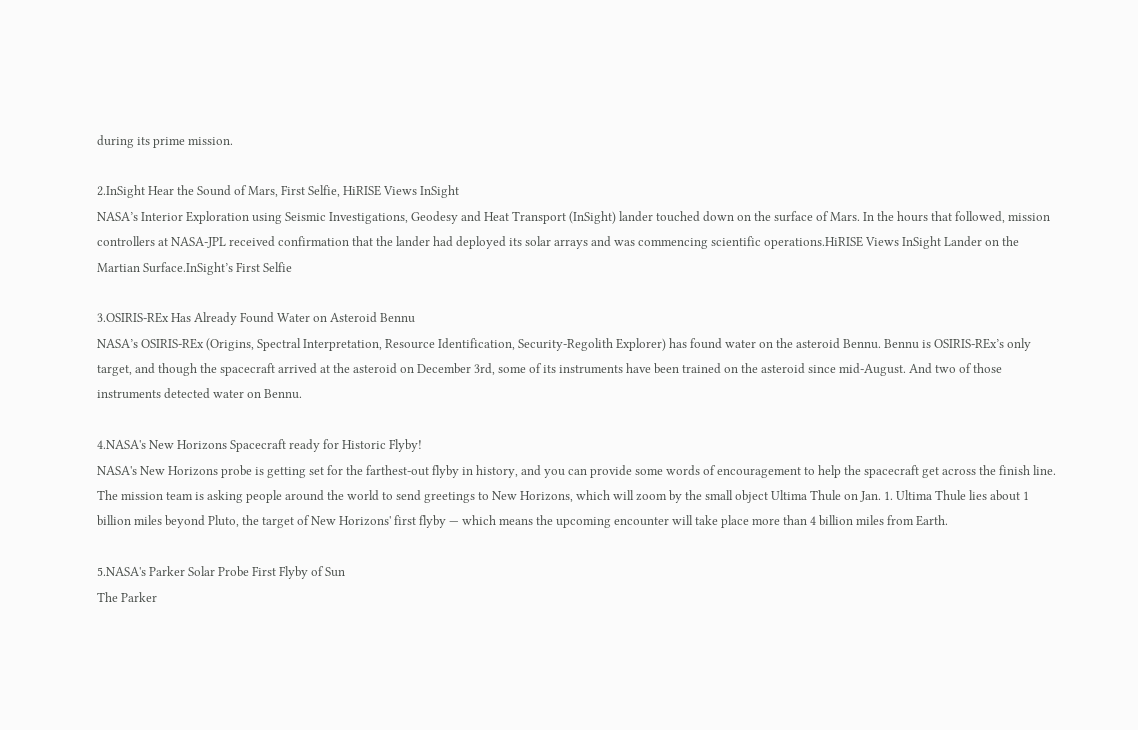during its prime mission.

2.InSight Hear the Sound of Mars, First Selfie, HiRISE Views InSight
NASA’s Interior Exploration using Seismic Investigations, Geodesy and Heat Transport (InSight) lander touched down on the surface of Mars. In the hours that followed, mission controllers at NASA-JPL received confirmation that the lander had deployed its solar arrays and was commencing scientific operations.HiRISE Views InSight Lander on the Martian Surface.InSight’s First Selfie

3.OSIRIS-REx Has Already Found Water on Asteroid Bennu
NASA’s OSIRIS-REx (Origins, Spectral Interpretation, Resource Identification, Security-Regolith Explorer) has found water on the asteroid Bennu. Bennu is OSIRIS-REx’s only target, and though the spacecraft arrived at the asteroid on December 3rd, some of its instruments have been trained on the asteroid since mid-August. And two of those instruments detected water on Bennu.

4.NASA's New Horizons Spacecraft ready for Historic Flyby!
NASA's New Horizons probe is getting set for the farthest-out flyby in history, and you can provide some words of encouragement to help the spacecraft get across the finish line. The mission team is asking people around the world to send greetings to New Horizons, which will zoom by the small object Ultima Thule on Jan. 1. Ultima Thule lies about 1 billion miles beyond Pluto, the target of New Horizons' first flyby — which means the upcoming encounter will take place more than 4 billion miles from Earth.

5.NASA's Parker Solar Probe First Flyby of Sun
The Parker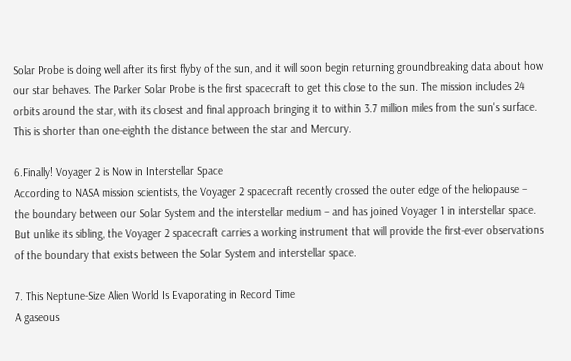Solar Probe is doing well after its first flyby of the sun, and it will soon begin returning groundbreaking data about how our star behaves. The Parker Solar Probe is the first spacecraft to get this close to the sun. The mission includes 24 orbits around the star, with its closest and final approach bringing it to within 3.7 million miles from the sun's surface. This is shorter than one-eighth the distance between the star and Mercury.

6.Finally! Voyager 2 is Now in Interstellar Space
According to NASA mission scientists, the Voyager 2 spacecraft recently crossed the outer edge of the heliopause – the boundary between our Solar System and the interstellar medium – and has joined Voyager 1 in interstellar space. But unlike its sibling, the Voyager 2 spacecraft carries a working instrument that will provide the first-ever observations of the boundary that exists between the Solar System and interstellar space.

7. This Neptune-Size Alien World Is Evaporating in Record Time
A gaseous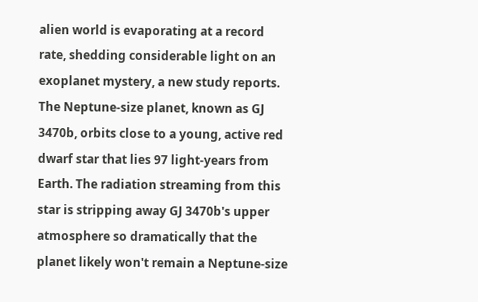alien world is evaporating at a record rate, shedding considerable light on an exoplanet mystery, a new study reports. The Neptune-size planet, known as GJ 3470b, orbits close to a young, active red dwarf star that lies 97 light-years from Earth. The radiation streaming from this star is stripping away GJ 3470b's upper atmosphere so dramatically that the planet likely won't remain a Neptune-size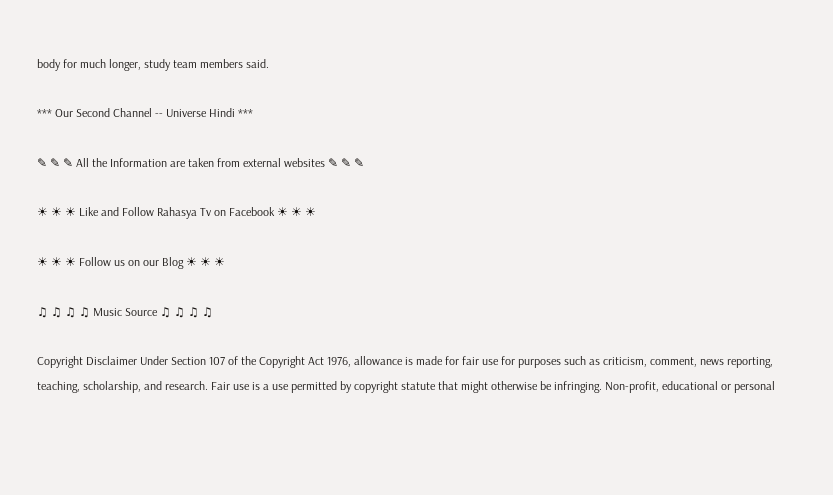body for much longer, study team members said.

*** Our Second Channel -- Universe Hindi ***

✎ ✎ ✎ All the Information are taken from external websites ✎ ✎ ✎

☀ ☀ ☀ Like and Follow Rahasya Tv on Facebook ☀ ☀ ☀

☀ ☀ ☀ Follow us on our Blog ☀ ☀ ☀

♫ ♫ ♫ ♫ Music Source ♫ ♫ ♫ ♫

Copyright Disclaimer Under Section 107 of the Copyright Act 1976, allowance is made for fair use for purposes such as criticism, comment, news reporting, teaching, scholarship, and research. Fair use is a use permitted by copyright statute that might otherwise be infringing. Non-profit, educational or personal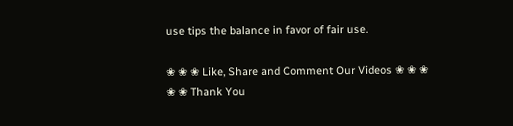use tips the balance in favor of fair use.

❀ ❀ ❀ Like, Share and Comment Our Videos ❀ ❀ ❀
❀ ❀ Thank You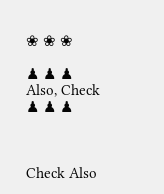❀ ❀ ❀

♟ ♟ ♟ Also, Check ♟ ♟ ♟



Check Also